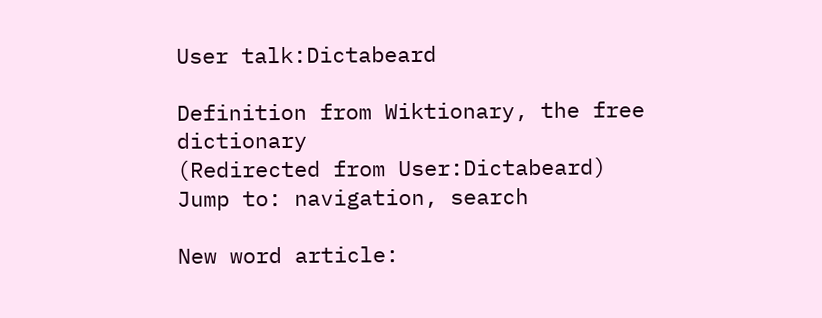User talk:Dictabeard

Definition from Wiktionary, the free dictionary
(Redirected from User:Dictabeard)
Jump to: navigation, search

New word article: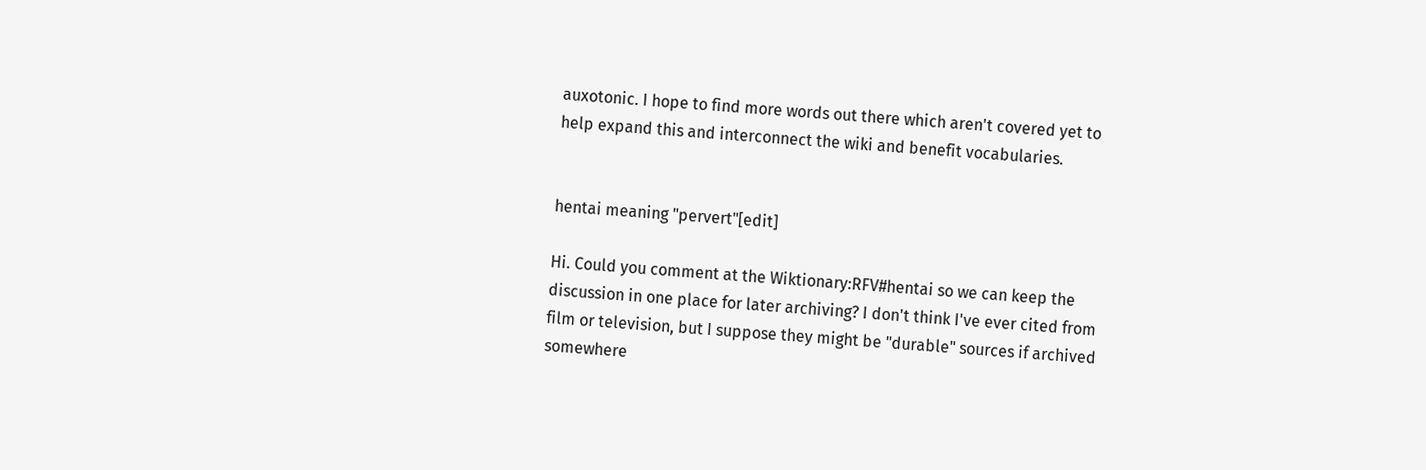auxotonic. I hope to find more words out there which aren't covered yet to help expand this and interconnect the wiki and benefit vocabularies.


hentai meaning "pervert"[edit]

Hi. Could you comment at the Wiktionary:RFV#hentai so we can keep the discussion in one place for later archiving? I don't think I've ever cited from film or television, but I suppose they might be "durable" sources if archived somewhere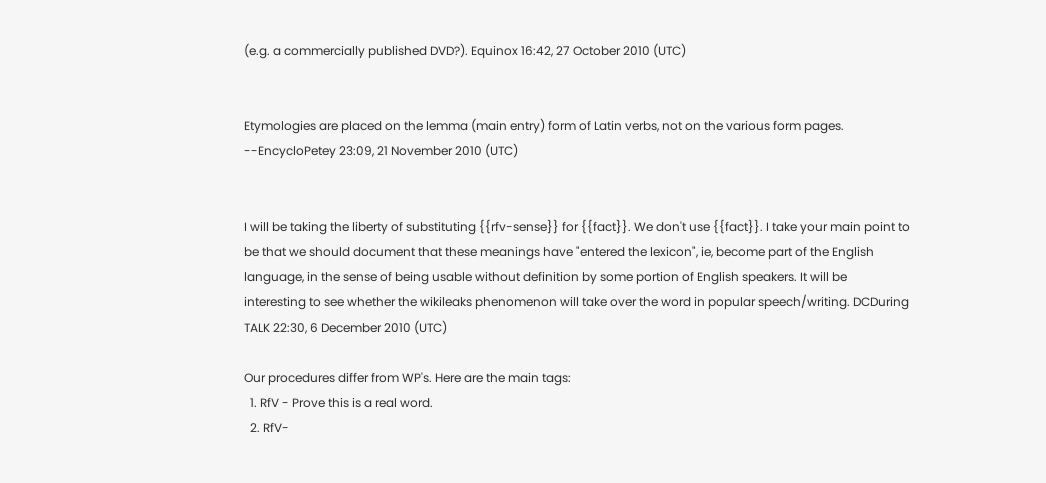(e.g. a commercially published DVD?). Equinox 16:42, 27 October 2010 (UTC)


Etymologies are placed on the lemma (main entry) form of Latin verbs, not on the various form pages. --EncycloPetey 23:09, 21 November 2010 (UTC)


I will be taking the liberty of substituting {{rfv-sense}} for {{fact}}. We don't use {{fact}}. I take your main point to be that we should document that these meanings have "entered the lexicon", ie, become part of the English language, in the sense of being usable without definition by some portion of English speakers. It will be interesting to see whether the wikileaks phenomenon will take over the word in popular speech/writing. DCDuring TALK 22:30, 6 December 2010 (UTC)

Our procedures differ from WP's. Here are the main tags:
  1. RfV - Prove this is a real word.
  2. RfV-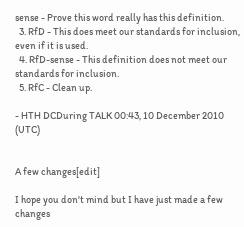sense - Prove this word really has this definition.
  3. RfD - This does meet our standards for inclusion, even if it is used.
  4. RfD-sense - This definition does not meet our standards for inclusion.
  5. RfC - Clean up.

- HTH DCDuring TALK 00:43, 10 December 2010 (UTC)


A few changes[edit]

I hope you don't mind but I have just made a few changes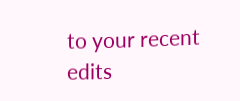to your recent edits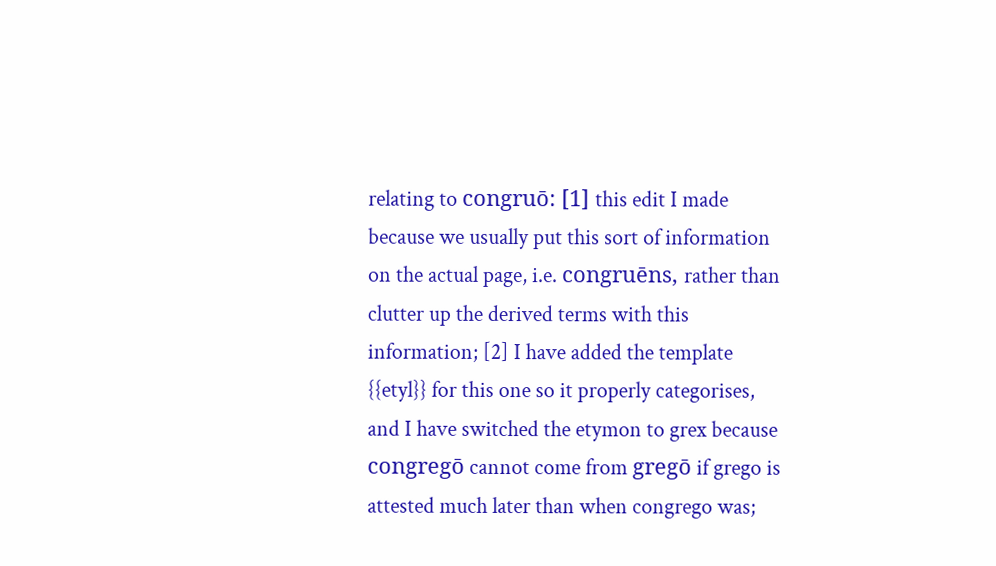relating to congruō: [1] this edit I made because we usually put this sort of information on the actual page, i.e. congruēns, rather than clutter up the derived terms with this information; [2] I have added the template {{etyl}} for this one so it properly categorises, and I have switched the etymon to grex because congregō cannot come from gregō if grego is attested much later than when congrego was;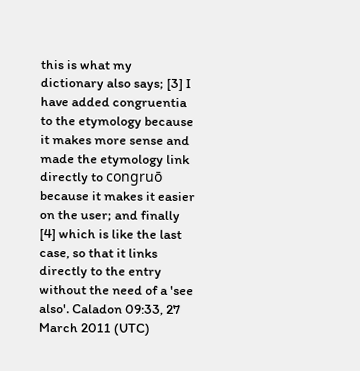this is what my dictionary also says; [3] I have added congruentia to the etymology because it makes more sense and made the etymology link directly to congruō because it makes it easier on the user; and finally [4] which is like the last case, so that it links directly to the entry without the need of a 'see also'. Caladon 09:33, 27 March 2011 (UTC)